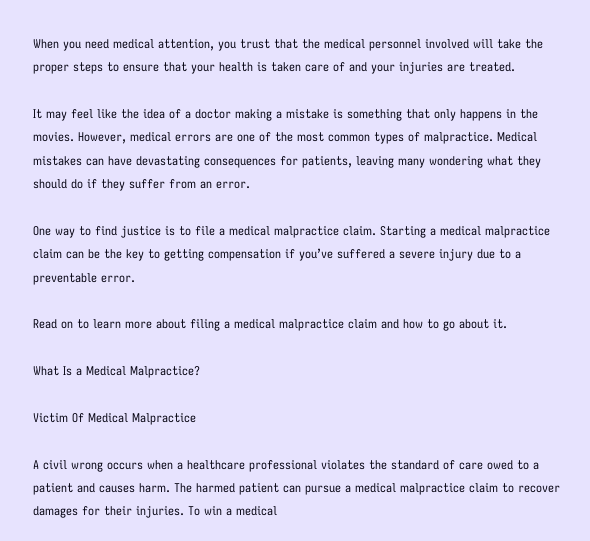When you need medical attention, you trust that the medical personnel involved will take the proper steps to ensure that your health is taken care of and your injuries are treated.

It may feel like the idea of a doctor making a mistake is something that only happens in the movies. However, medical errors are one of the most common types of malpractice. Medical mistakes can have devastating consequences for patients, leaving many wondering what they should do if they suffer from an error.

One way to find justice is to file a medical malpractice claim. Starting a medical malpractice claim can be the key to getting compensation if you’ve suffered a severe injury due to a preventable error.

Read on to learn more about filing a medical malpractice claim and how to go about it.

What Is a Medical Malpractice?

Victim Of Medical Malpractice

A civil wrong occurs when a healthcare professional violates the standard of care owed to a patient and causes harm. The harmed patient can pursue a medical malpractice claim to recover damages for their injuries. To win a medical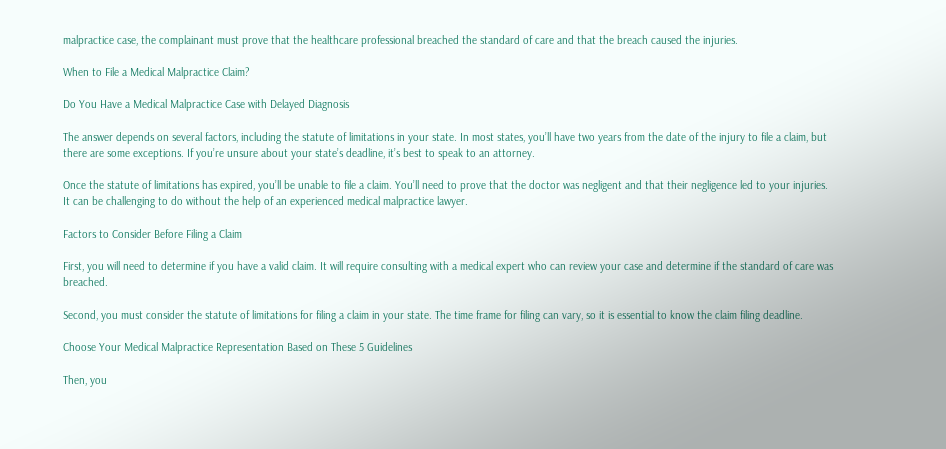malpractice case, the complainant must prove that the healthcare professional breached the standard of care and that the breach caused the injuries.

When to File a Medical Malpractice Claim?

Do You Have a Medical Malpractice Case with Delayed Diagnosis

The answer depends on several factors, including the statute of limitations in your state. In most states, you’ll have two years from the date of the injury to file a claim, but there are some exceptions. If you’re unsure about your state’s deadline, it’s best to speak to an attorney.

Once the statute of limitations has expired, you’ll be unable to file a claim. You’ll need to prove that the doctor was negligent and that their negligence led to your injuries. It can be challenging to do without the help of an experienced medical malpractice lawyer.

Factors to Consider Before Filing a Claim

First, you will need to determine if you have a valid claim. It will require consulting with a medical expert who can review your case and determine if the standard of care was breached.

Second, you must consider the statute of limitations for filing a claim in your state. The time frame for filing can vary, so it is essential to know the claim filing deadline.

Choose Your Medical Malpractice Representation Based on These 5 Guidelines

Then, you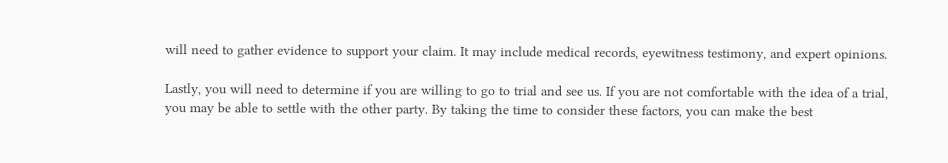will need to gather evidence to support your claim. It may include medical records, eyewitness testimony, and expert opinions.

Lastly, you will need to determine if you are willing to go to trial and see us. If you are not comfortable with the idea of a trial, you may be able to settle with the other party. By taking the time to consider these factors, you can make the best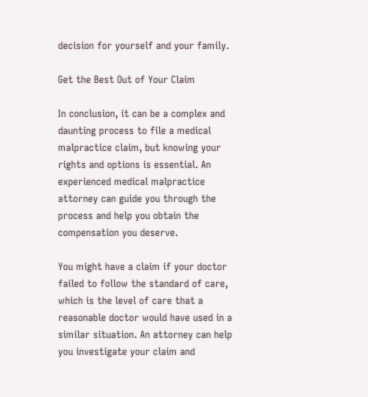decision for yourself and your family.

Get the Best Out of Your Claim

In conclusion, it can be a complex and daunting process to file a medical malpractice claim, but knowing your rights and options is essential. An experienced medical malpractice attorney can guide you through the process and help you obtain the compensation you deserve.

You might have a claim if your doctor failed to follow the standard of care, which is the level of care that a reasonable doctor would have used in a similar situation. An attorney can help you investigate your claim and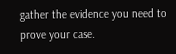gather the evidence you need to prove your case.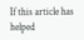If this article has helped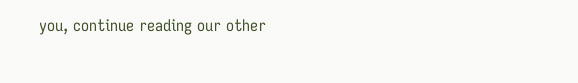you, continue reading our other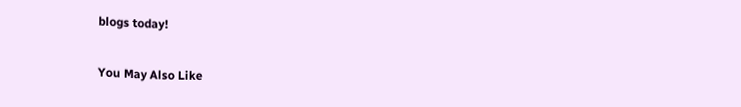blogs today!

You May Also Like